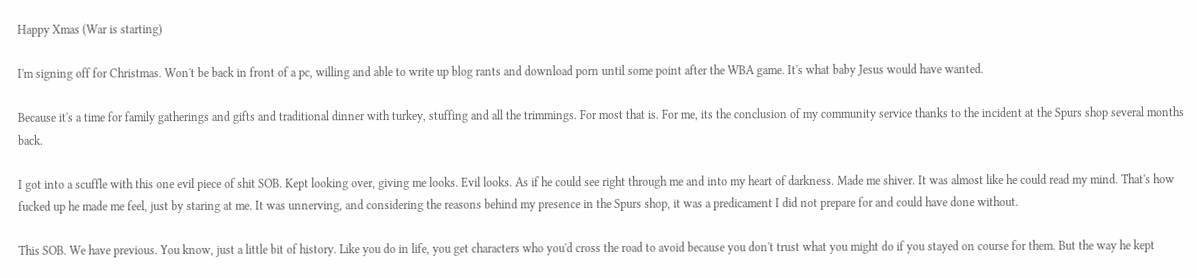Happy Xmas (War is starting)

I'm signing off for Christmas. Won't be back in front of a pc, willing and able to write up blog rants and download porn until some point after the WBA game. It's what baby Jesus would have wanted.

Because it's a time for family gatherings and gifts and traditional dinner with turkey, stuffing and all the trimmings. For most that is. For me, its the conclusion of my community service thanks to the incident at the Spurs shop several months back.

I got into a scuffle with this one evil piece of shit SOB. Kept looking over, giving me looks. Evil looks. As if he could see right through me and into my heart of darkness. Made me shiver. It was almost like he could read my mind. That's how fucked up he made me feel, just by staring at me. It was unnerving, and considering the reasons behind my presence in the Spurs shop, it was a predicament I did not prepare for and could have done without.

This SOB. We have previous. You know, just a little bit of history. Like you do in life, you get characters who you'd cross the road to avoid because you don't trust what you might do if you stayed on course for them. But the way he kept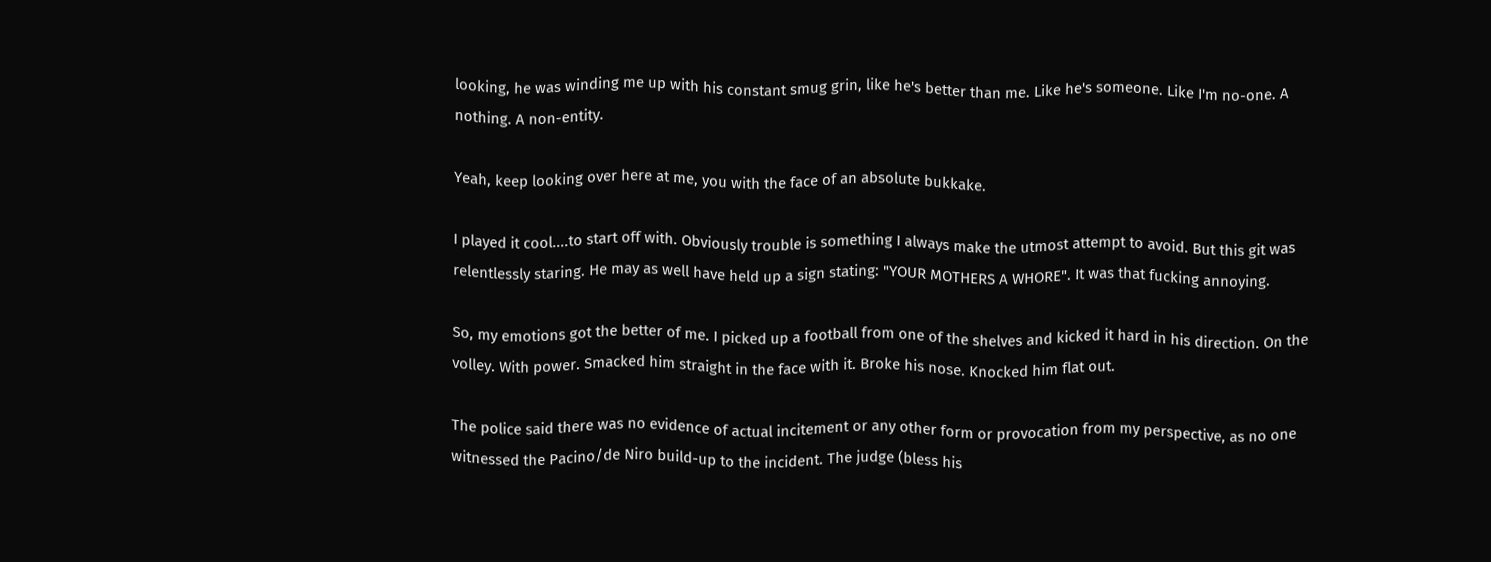looking, he was winding me up with his constant smug grin, like he's better than me. Like he's someone. Like I'm no-one. A nothing. A non-entity.

Yeah, keep looking over here at me, you with the face of an absolute bukkake.

I played it cool....to start off with. Obviously trouble is something I always make the utmost attempt to avoid. But this git was relentlessly staring. He may as well have held up a sign stating: "YOUR MOTHERS A WHORE". It was that fucking annoying.

So, my emotions got the better of me. I picked up a football from one of the shelves and kicked it hard in his direction. On the volley. With power. Smacked him straight in the face with it. Broke his nose. Knocked him flat out.

The police said there was no evidence of actual incitement or any other form or provocation from my perspective, as no one witnessed the Pacino/de Niro build-up to the incident. The judge (bless his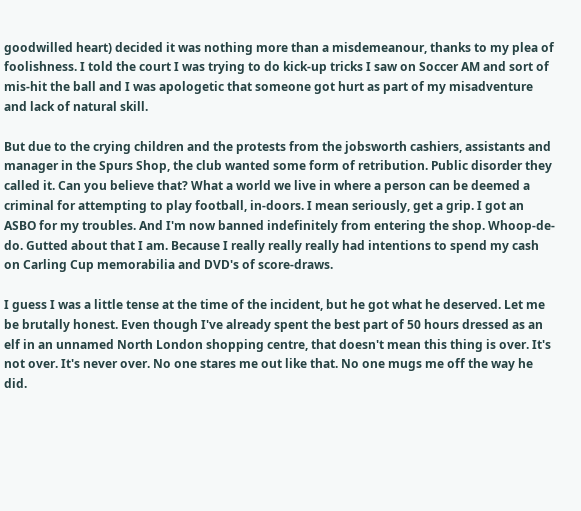goodwilled heart) decided it was nothing more than a misdemeanour, thanks to my plea of foolishness. I told the court I was trying to do kick-up tricks I saw on Soccer AM and sort of mis-hit the ball and I was apologetic that someone got hurt as part of my misadventure and lack of natural skill.

But due to the crying children and the protests from the jobsworth cashiers, assistants and manager in the Spurs Shop, the club wanted some form of retribution. Public disorder they called it. Can you believe that? What a world we live in where a person can be deemed a criminal for attempting to play football, in-doors. I mean seriously, get a grip. I got an ASBO for my troubles. And I'm now banned indefinitely from entering the shop. Whoop-de-do. Gutted about that I am. Because I really really really had intentions to spend my cash on Carling Cup memorabilia and DVD's of score-draws.

I guess I was a little tense at the time of the incident, but he got what he deserved. Let me be brutally honest. Even though I've already spent the best part of 50 hours dressed as an elf in an unnamed North London shopping centre, that doesn't mean this thing is over. It's not over. It's never over. No one stares me out like that. No one mugs me off the way he did.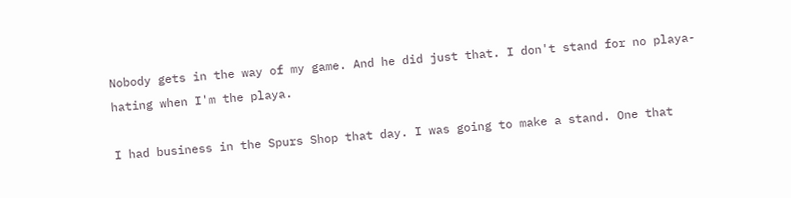Nobody gets in the way of my game. And he did just that. I don't stand for no playa-hating when I'm the playa.

I had business in the Spurs Shop that day. I was going to make a stand. One that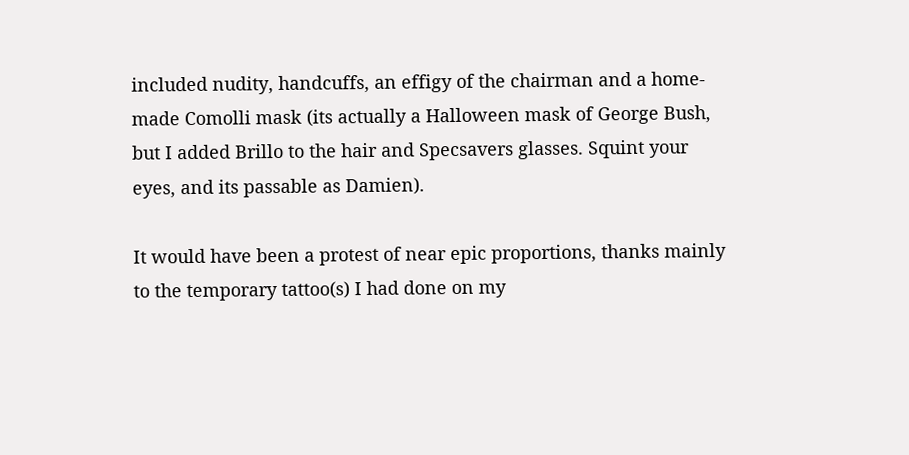included nudity, handcuffs, an effigy of the chairman and a home-made Comolli mask (its actually a Halloween mask of George Bush, but I added Brillo to the hair and Specsavers glasses. Squint your eyes, and its passable as Damien).

It would have been a protest of near epic proportions, thanks mainly to the temporary tattoo(s) I had done on my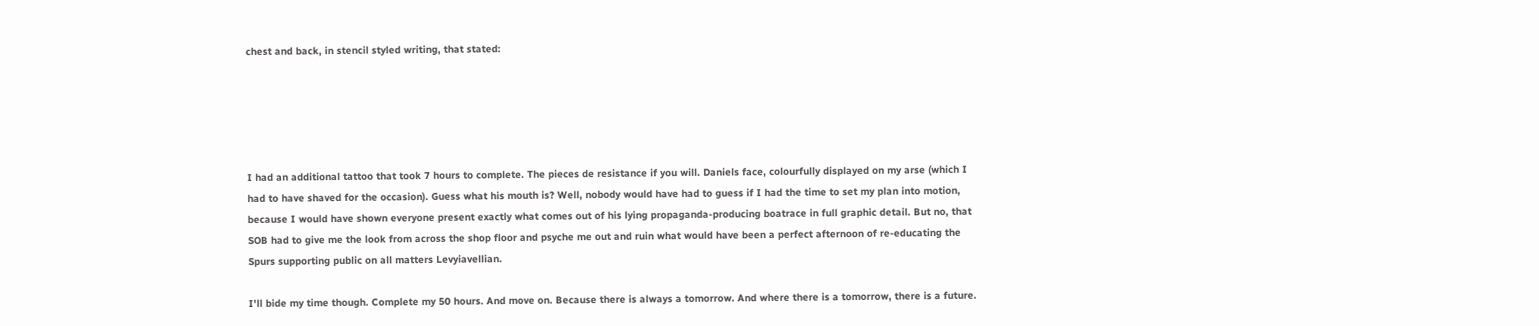chest and back, in stencil styled writing, that stated:





I had an additional tattoo that took 7 hours to complete. The pieces de resistance if you will. Daniels face, colourfully displayed on my arse (which I had to have shaved for the occasion). Guess what his mouth is? Well, nobody would have had to guess if I had the time to set my plan into motion, because I would have shown everyone present exactly what comes out of his lying propaganda-producing boatrace in full graphic detail. But no, that SOB had to give me the look from across the shop floor and psyche me out and ruin what would have been a perfect afternoon of re-educating the Spurs supporting public on all matters Levyiavellian.

I'll bide my time though. Complete my 50 hours. And move on. Because there is always a tomorrow. And where there is a tomorrow, there is a future.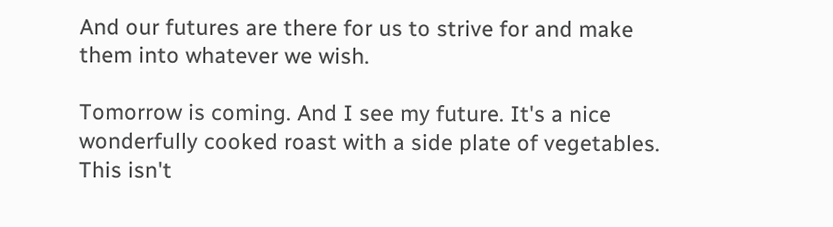And our futures are there for us to strive for and make them into whatever we wish.

Tomorrow is coming. And I see my future. It's a nice wonderfully cooked roast with a side plate of vegetables. This isn't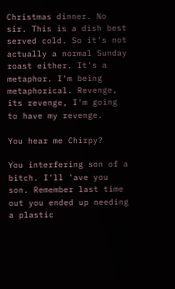Christmas dinner. No sir. This is a dish best served cold. So it's not actually a normal Sunday roast either. It's a metaphor. I'm being metaphorical. Revenge, its revenge, I'm going to have my revenge.

You hear me Chirpy?

You interfering son of a bitch. I'll 'ave you son. Remember last time out you ended up needing a plastic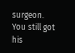surgeon. You still got his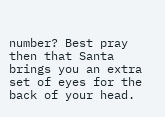number? Best pray then that Santa brings you an extra set of eyes for the back of your head.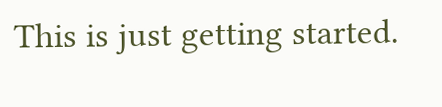This is just getting started.